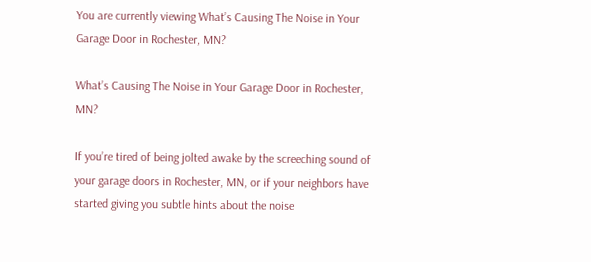You are currently viewing What’s Causing The Noise in Your Garage Door in Rochester, MN?

What’s Causing The Noise in Your Garage Door in Rochester, MN?

If you’re tired of being jolted awake by the screeching sound of your garage doors in Rochester, MN, or if your neighbors have started giving you subtle hints about the noise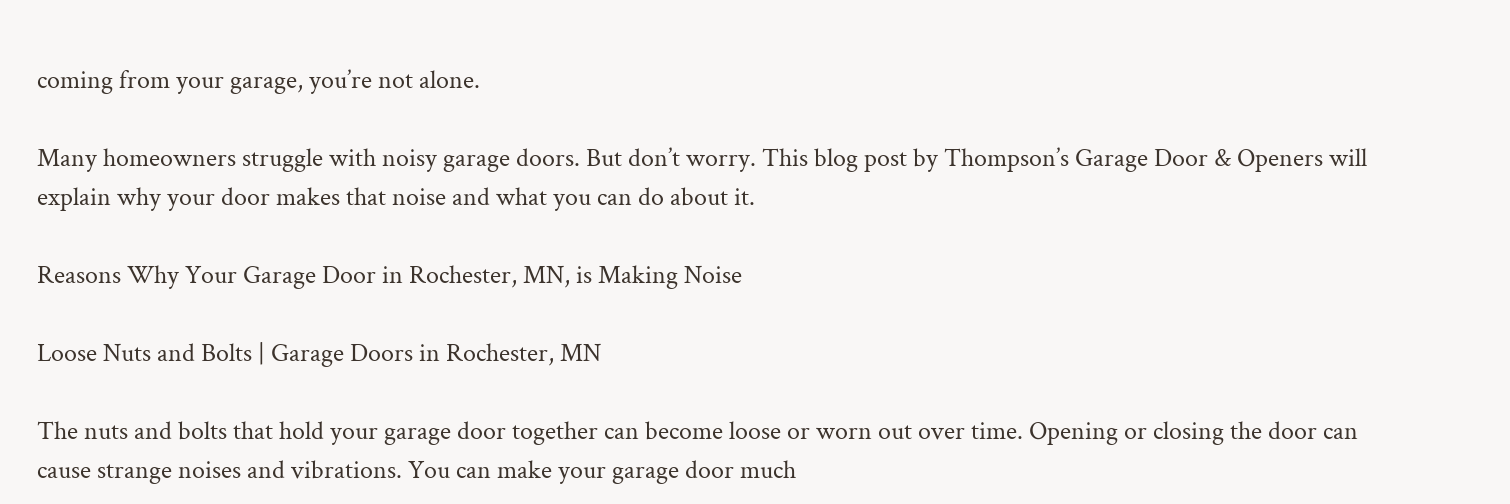coming from your garage, you’re not alone.

Many homeowners struggle with noisy garage doors. But don’t worry. This blog post by Thompson’s Garage Door & Openers will explain why your door makes that noise and what you can do about it.

Reasons Why Your Garage Door in Rochester, MN, is Making Noise

Loose Nuts and Bolts | Garage Doors in Rochester, MN

The nuts and bolts that hold your garage door together can become loose or worn out over time. Opening or closing the door can cause strange noises and vibrations. You can make your garage door much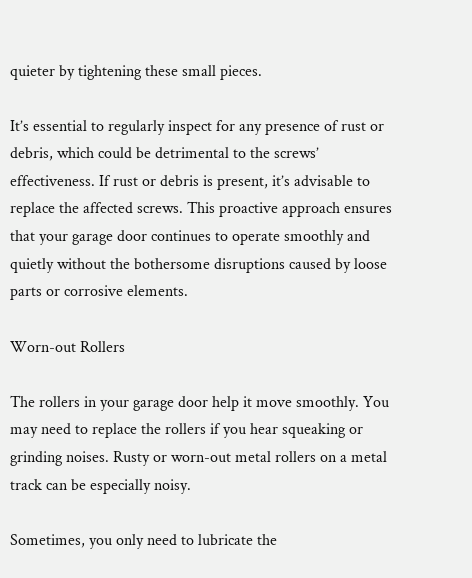quieter by tightening these small pieces.

It’s essential to regularly inspect for any presence of rust or debris, which could be detrimental to the screws’ effectiveness. If rust or debris is present, it’s advisable to replace the affected screws. This proactive approach ensures that your garage door continues to operate smoothly and quietly without the bothersome disruptions caused by loose parts or corrosive elements.

Worn-out Rollers

The rollers in your garage door help it move smoothly. You may need to replace the rollers if you hear squeaking or grinding noises. Rusty or worn-out metal rollers on a metal track can be especially noisy.

Sometimes, you only need to lubricate the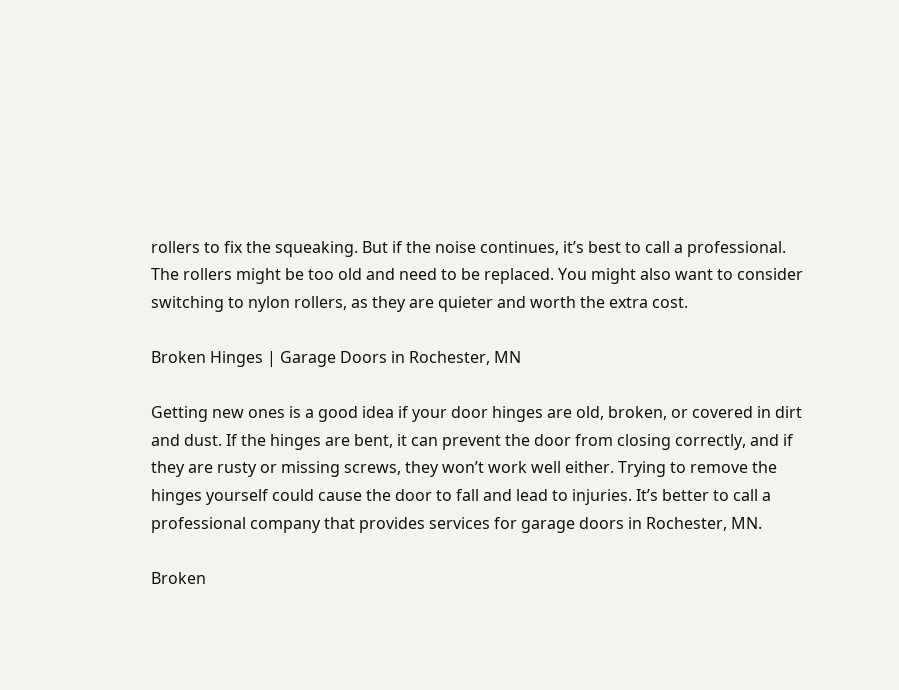rollers to fix the squeaking. But if the noise continues, it’s best to call a professional. The rollers might be too old and need to be replaced. You might also want to consider switching to nylon rollers, as they are quieter and worth the extra cost.

Broken Hinges | Garage Doors in Rochester, MN

Getting new ones is a good idea if your door hinges are old, broken, or covered in dirt and dust. If the hinges are bent, it can prevent the door from closing correctly, and if they are rusty or missing screws, they won’t work well either. Trying to remove the hinges yourself could cause the door to fall and lead to injuries. It’s better to call a professional company that provides services for garage doors in Rochester, MN.

Broken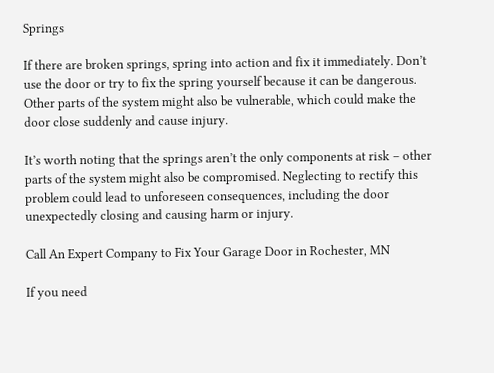Springs

If there are broken springs, spring into action and fix it immediately. Don’t use the door or try to fix the spring yourself because it can be dangerous. Other parts of the system might also be vulnerable, which could make the door close suddenly and cause injury.

It’s worth noting that the springs aren’t the only components at risk – other parts of the system might also be compromised. Neglecting to rectify this problem could lead to unforeseen consequences, including the door unexpectedly closing and causing harm or injury.

Call An Expert Company to Fix Your Garage Door in Rochester, MN

If you need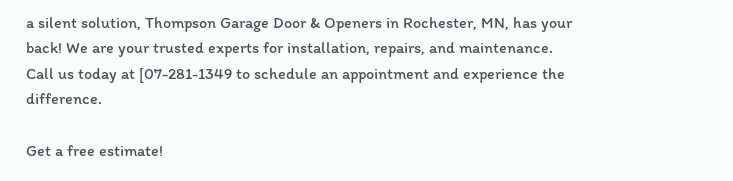a silent solution, Thompson Garage Door & Openers in Rochester, MN, has your back! We are your trusted experts for installation, repairs, and maintenance. Call us today at [07-281-1349 to schedule an appointment and experience the difference.

Get a free estimate!